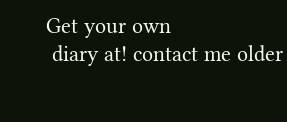Get your own
 diary at! contact me older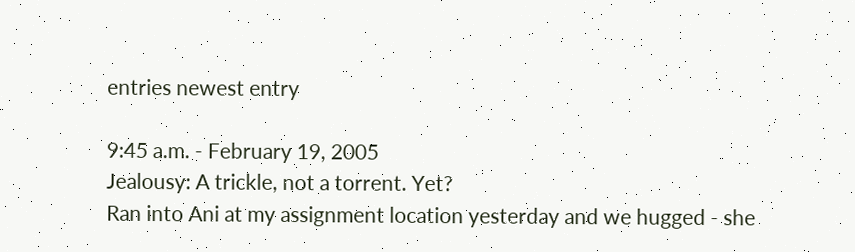entries newest entry

9:45 a.m. - February 19, 2005
Jealousy: A trickle, not a torrent. Yet?
Ran into Ani at my assignment location yesterday and we hugged - she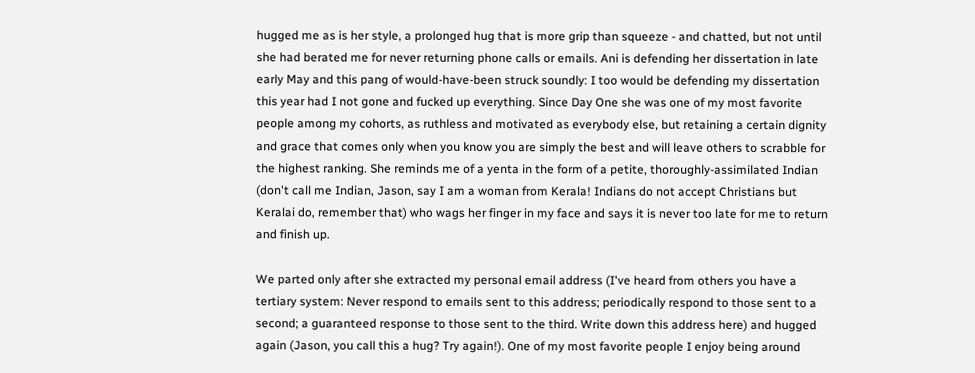hugged me as is her style, a prolonged hug that is more grip than squeeze - and chatted, but not until she had berated me for never returning phone calls or emails. Ani is defending her dissertation in late early May and this pang of would-have-been struck soundly: I too would be defending my dissertation this year had I not gone and fucked up everything. Since Day One she was one of my most favorite people among my cohorts, as ruthless and motivated as everybody else, but retaining a certain dignity and grace that comes only when you know you are simply the best and will leave others to scrabble for the highest ranking. She reminds me of a yenta in the form of a petite, thoroughly-assimilated Indian (don't call me Indian, Jason, say I am a woman from Kerala! Indians do not accept Christians but Keralai do, remember that) who wags her finger in my face and says it is never too late for me to return and finish up.

We parted only after she extracted my personal email address (I've heard from others you have a tertiary system: Never respond to emails sent to this address; periodically respond to those sent to a second; a guaranteed response to those sent to the third. Write down this address here) and hugged again (Jason, you call this a hug? Try again!). One of my most favorite people I enjoy being around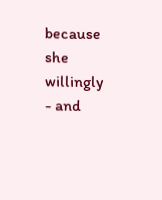because she willingly - and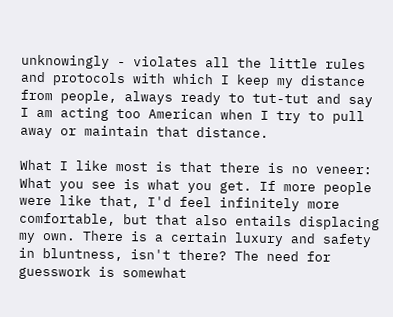unknowingly - violates all the little rules and protocols with which I keep my distance from people, always ready to tut-tut and say I am acting too American when I try to pull away or maintain that distance.

What I like most is that there is no veneer: What you see is what you get. If more people were like that, I'd feel infinitely more comfortable, but that also entails displacing my own. There is a certain luxury and safety in bluntness, isn't there? The need for guesswork is somewhat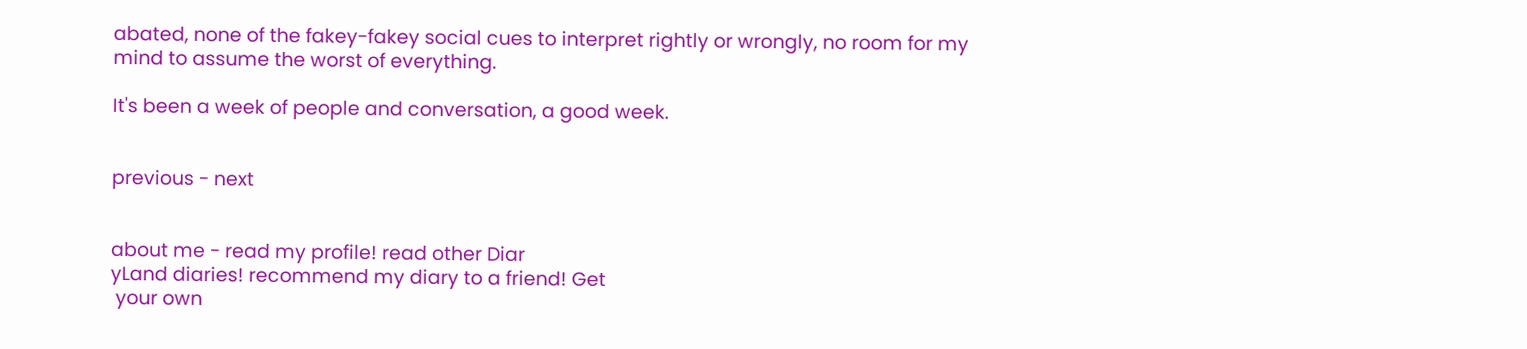abated, none of the fakey-fakey social cues to interpret rightly or wrongly, no room for my mind to assume the worst of everything.

It's been a week of people and conversation, a good week.


previous - next


about me - read my profile! read other Diar
yLand diaries! recommend my diary to a friend! Get
 your own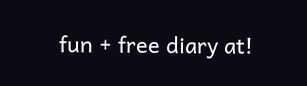fun + free diary at!